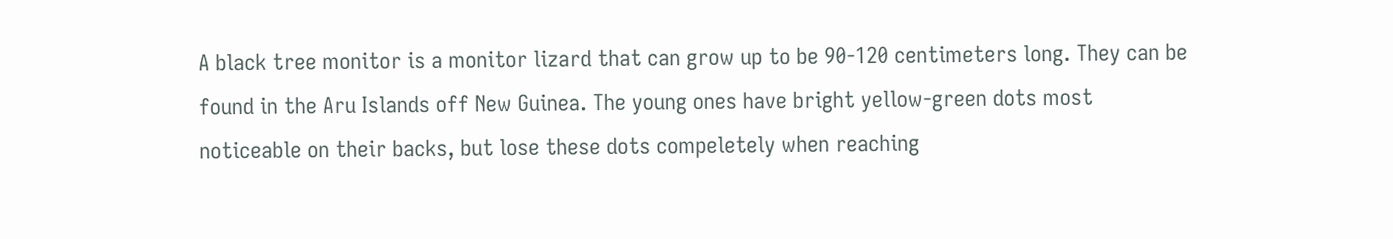A black tree monitor is a monitor lizard that can grow up to be 90-120 centimeters long. They can be found in the Aru Islands off New Guinea. The young ones have bright yellow-green dots most noticeable on their backs, but lose these dots compeletely when reaching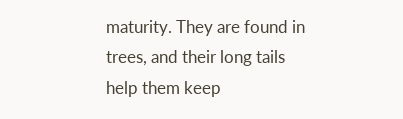maturity. They are found in trees, and their long tails help them keep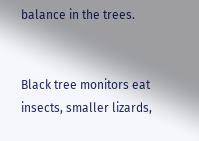balance in the trees.


Black tree monitors eat insects, smaller lizards,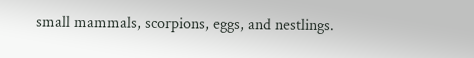small mammals, scorpions, eggs, and nestlings.